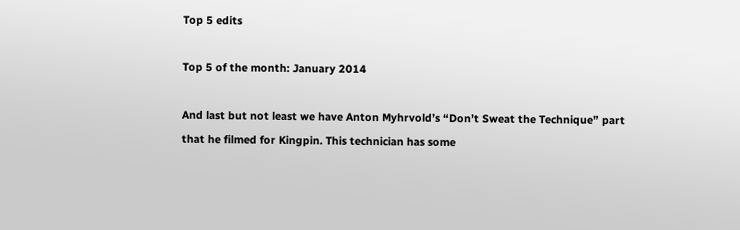Top 5 edits

Top 5 of the month: January 2014

And last but not least we have Anton Myhrvold’s “Don’t Sweat the Technique” part that he filmed for Kingpin. This technician has some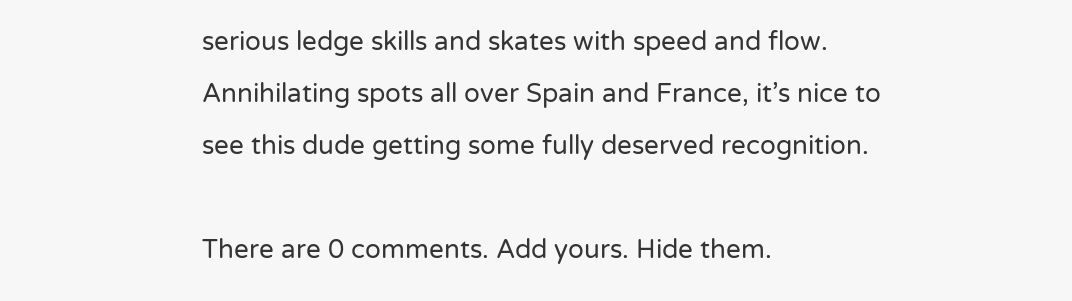serious ledge skills and skates with speed and flow. Annihilating spots all over Spain and France, it’s nice to see this dude getting some fully deserved recognition.

There are 0 comments. Add yours. Hide them.